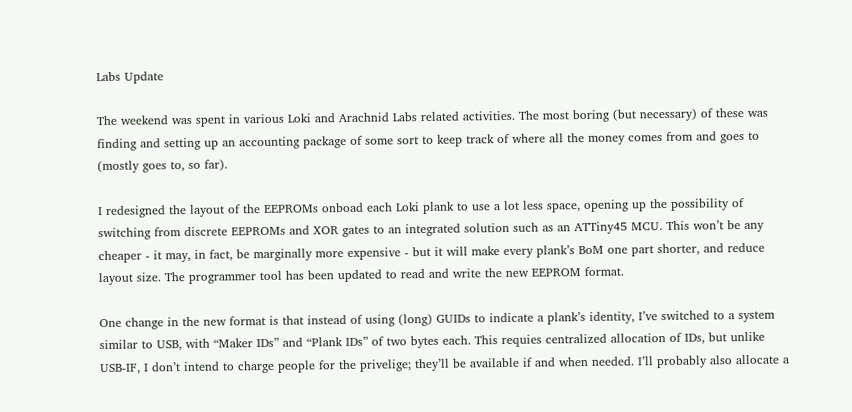Labs Update

The weekend was spent in various Loki and Arachnid Labs related activities. The most boring (but necessary) of these was finding and setting up an accounting package of some sort to keep track of where all the money comes from and goes to (mostly goes to, so far).

I redesigned the layout of the EEPROMs onboad each Loki plank to use a lot less space, opening up the possibility of switching from discrete EEPROMs and XOR gates to an integrated solution such as an ATTiny45 MCU. This won’t be any cheaper - it may, in fact, be marginally more expensive - but it will make every plank’s BoM one part shorter, and reduce layout size. The programmer tool has been updated to read and write the new EEPROM format.

One change in the new format is that instead of using (long) GUIDs to indicate a plank’s identity, I’ve switched to a system similar to USB, with “Maker IDs” and “Plank IDs” of two bytes each. This requies centralized allocation of IDs, but unlike USB-IF, I don’t intend to charge people for the privelige; they’ll be available if and when needed. I’ll probably also allocate a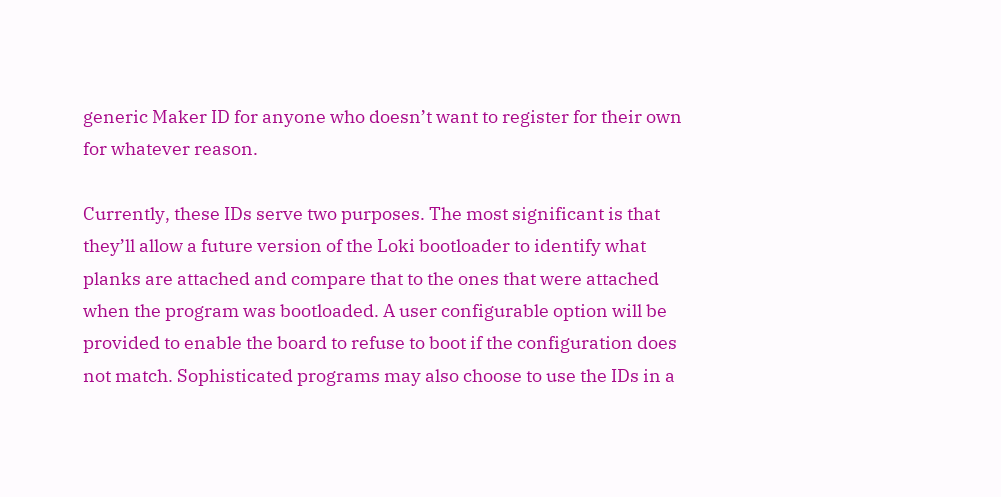generic Maker ID for anyone who doesn’t want to register for their own for whatever reason.

Currently, these IDs serve two purposes. The most significant is that they’ll allow a future version of the Loki bootloader to identify what planks are attached and compare that to the ones that were attached when the program was bootloaded. A user configurable option will be provided to enable the board to refuse to boot if the configuration does not match. Sophisticated programs may also choose to use the IDs in a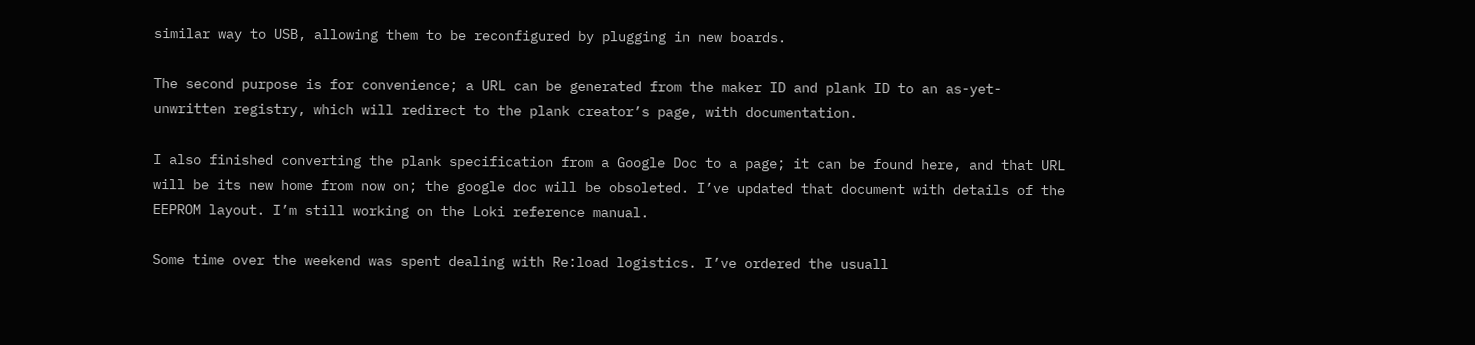similar way to USB, allowing them to be reconfigured by plugging in new boards.

The second purpose is for convenience; a URL can be generated from the maker ID and plank ID to an as-yet-unwritten registry, which will redirect to the plank creator’s page, with documentation.

I also finished converting the plank specification from a Google Doc to a page; it can be found here, and that URL will be its new home from now on; the google doc will be obsoleted. I’ve updated that document with details of the EEPROM layout. I’m still working on the Loki reference manual.

Some time over the weekend was spent dealing with Re:load logistics. I’ve ordered the usuall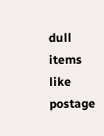dull items like postage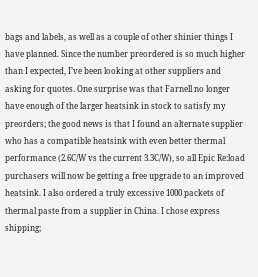bags and labels, as well as a couple of other shinier things I have planned. Since the number preordered is so much higher than I expected, I’ve been looking at other suppliers and asking for quotes. One surprise was that Farnell no longer have enough of the larger heatsink in stock to satisfy my preorders; the good news is that I found an alternate supplier who has a compatible heatsink with even better thermal performance (2.6C/W vs the current 3.3C/W), so all Epic Re:load purchasers will now be getting a free upgrade to an improved heatsink. I also ordered a truly excessive 1000 packets of thermal paste from a supplier in China. I chose express shipping;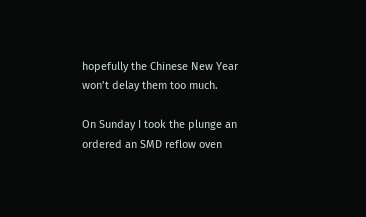hopefully the Chinese New Year won’t delay them too much.

On Sunday I took the plunge an ordered an SMD reflow oven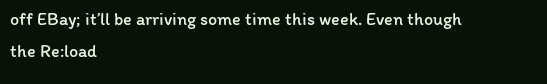off EBay; it’ll be arriving some time this week. Even though the Re:load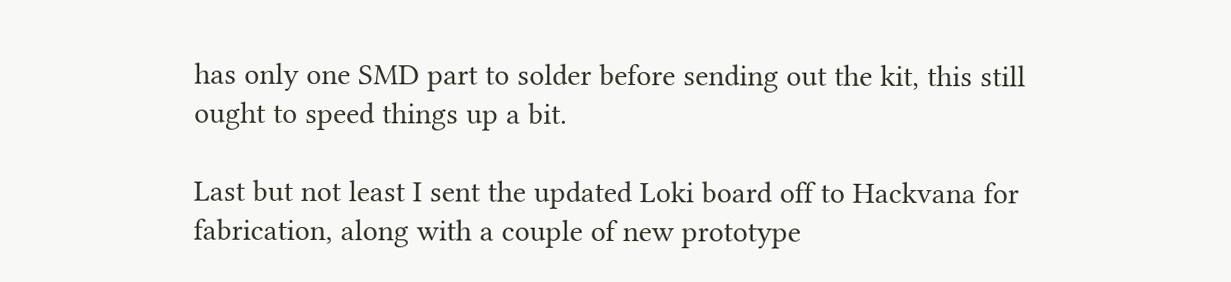has only one SMD part to solder before sending out the kit, this still ought to speed things up a bit.

Last but not least I sent the updated Loki board off to Hackvana for fabrication, along with a couple of new prototype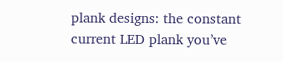plank designs: the constant current LED plank you’ve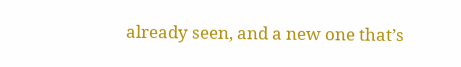already seen, and a new one that’s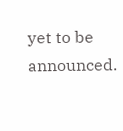yet to be announced.